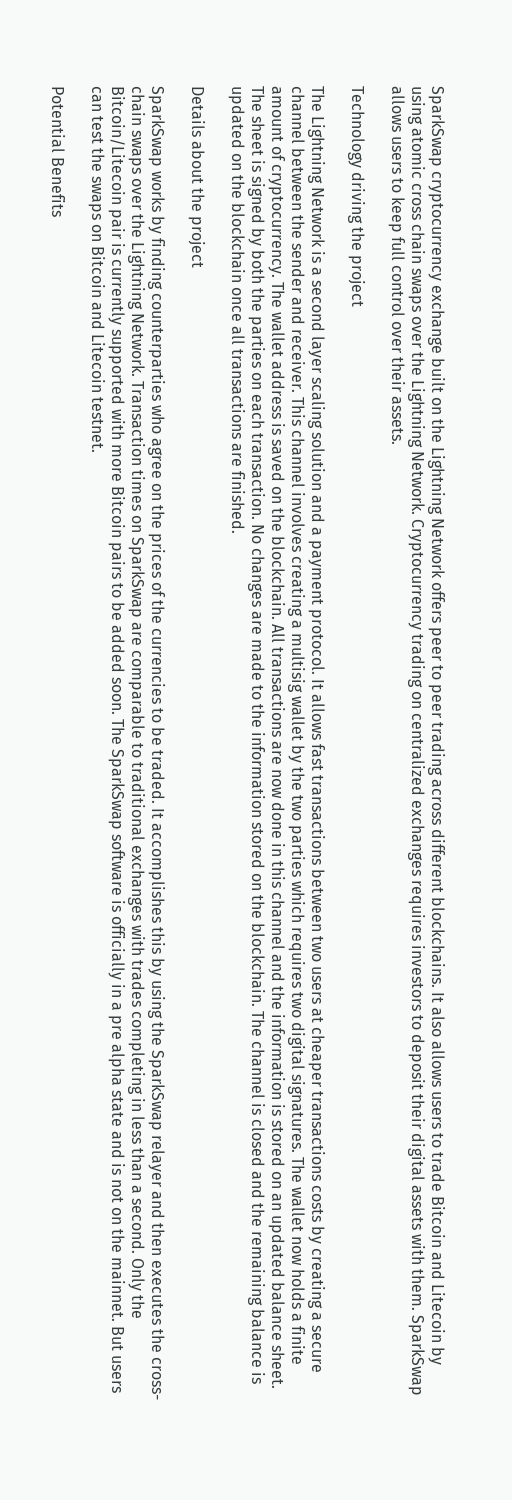SparkSwap cryptocurrency exchange built on the Lightning Network offers peer to peer trading across different blockchains. It also allows users to trade Bitcoin and Litecoin by using atomic cross chain swaps over the Lightning Network. Cryptocurrency trading on centralized exchanges requires investors to deposit their digital assets with them. SparkSwap allows users to keep full control over their assets.

Technology driving the project

The Lightning Network is a second layer scaling solution and a payment protocol. It allows fast transactions between two users at cheaper transactions costs by creating a secure channel between the sender and receiver. This channel involves creating a multisig wallet by the two parties which requires two digital signatures. The wallet now holds a finite amount of cryptocurrency. The wallet address is saved on the blockchain. All transactions are now done in this channel and the information is stored on an updated balance sheet. The sheet is signed by both the parties on each transaction. No changes are made to the information stored on the blockchain. The channel is closed and the remaining balance is updated on the blockchain once all transactions are finished.

Details about the project

SparkSwap works by finding counterparties who agree on the prices of the currencies to be traded. It accomplishes this by using the SparkSwap relayer and then executes the cross-chain swaps over the Lightning Network. Transaction times on SparkSwap are comparable to traditional exchanges with trades completing in less than a second. Only the Bitcoin/Litecoin pair is currently supported with more Bitcoin pairs to be added soon. The SparkSwap software is officially in a pre alpha state and is not on the mainnet. But users can test the swaps on Bitcoin and Litecoin testnet.

Potential Benefits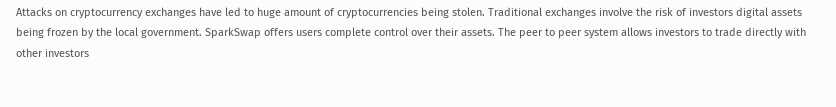Attacks on cryptocurrency exchanges have led to huge amount of cryptocurrencies being stolen. Traditional exchanges involve the risk of investors digital assets being frozen by the local government. SparkSwap offers users complete control over their assets. The peer to peer system allows investors to trade directly with other investors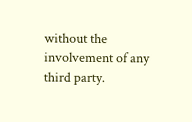without the involvement of any third party.